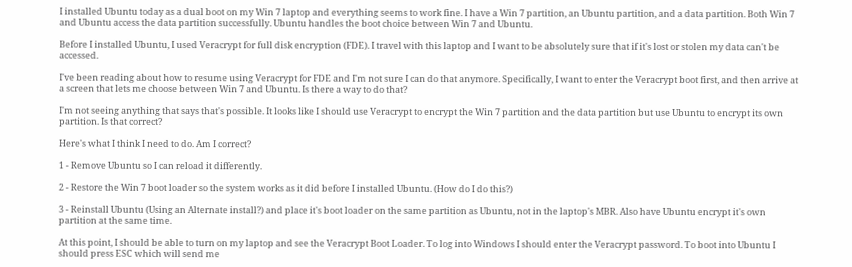I installed Ubuntu today as a dual boot on my Win 7 laptop and everything seems to work fine. I have a Win 7 partition, an Ubuntu partition, and a data partition. Both Win 7 and Ubuntu access the data partition successfully. Ubuntu handles the boot choice between Win 7 and Ubuntu.

Before I installed Ubuntu, I used Veracrypt for full disk encryption (FDE). I travel with this laptop and I want to be absolutely sure that if it's lost or stolen my data can't be accessed.

I've been reading about how to resume using Veracrypt for FDE and I'm not sure I can do that anymore. Specifically, I want to enter the Veracrypt boot first, and then arrive at a screen that lets me choose between Win 7 and Ubuntu. Is there a way to do that?

I'm not seeing anything that says that's possible. It looks like I should use Veracrypt to encrypt the Win 7 partition and the data partition but use Ubuntu to encrypt its own partition. Is that correct?

Here's what I think I need to do. Am I correct?

1 - Remove Ubuntu so I can reload it differently.

2 - Restore the Win 7 boot loader so the system works as it did before I installed Ubuntu. (How do I do this?)

3 - Reinstall Ubuntu (Using an Alternate install?) and place it's boot loader on the same partition as Ubuntu, not in the laptop's MBR. Also have Ubuntu encrypt it's own partition at the same time.

At this point, I should be able to turn on my laptop and see the Veracrypt Boot Loader. To log into Windows I should enter the Veracrypt password. To boot into Ubuntu I should press ESC which will send me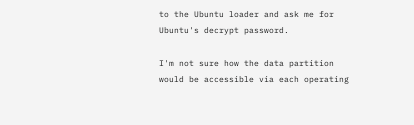to the Ubuntu loader and ask me for Ubuntu's decrypt password.

I'm not sure how the data partition would be accessible via each operating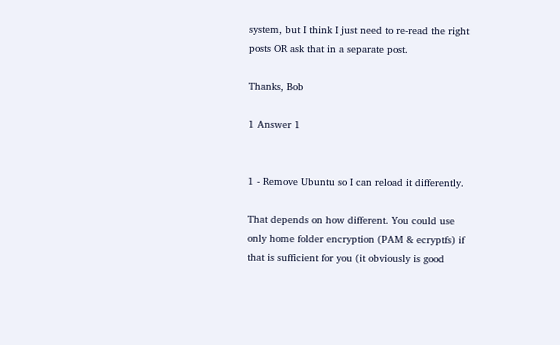system, but I think I just need to re-read the right posts OR ask that in a separate post.

Thanks, Bob

1 Answer 1


1 - Remove Ubuntu so I can reload it differently.

That depends on how different. You could use only home folder encryption (PAM & ecryptfs) if that is sufficient for you (it obviously is good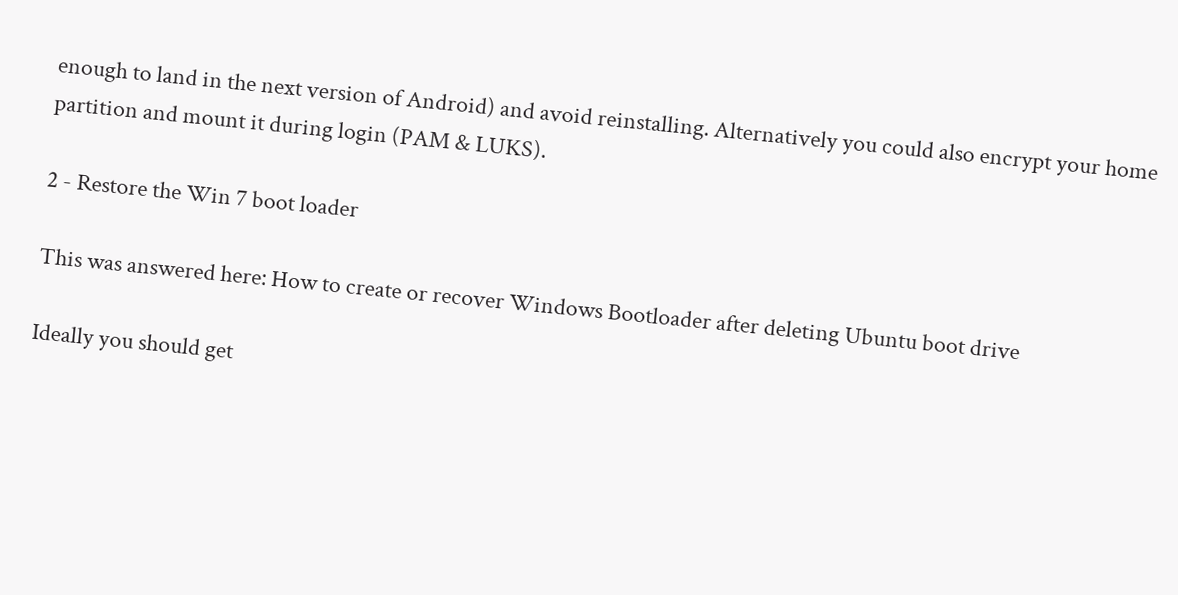enough to land in the next version of Android) and avoid reinstalling. Alternatively you could also encrypt your home partition and mount it during login (PAM & LUKS).

2 - Restore the Win 7 boot loader

This was answered here: How to create or recover Windows Bootloader after deleting Ubuntu boot drive

Ideally you should get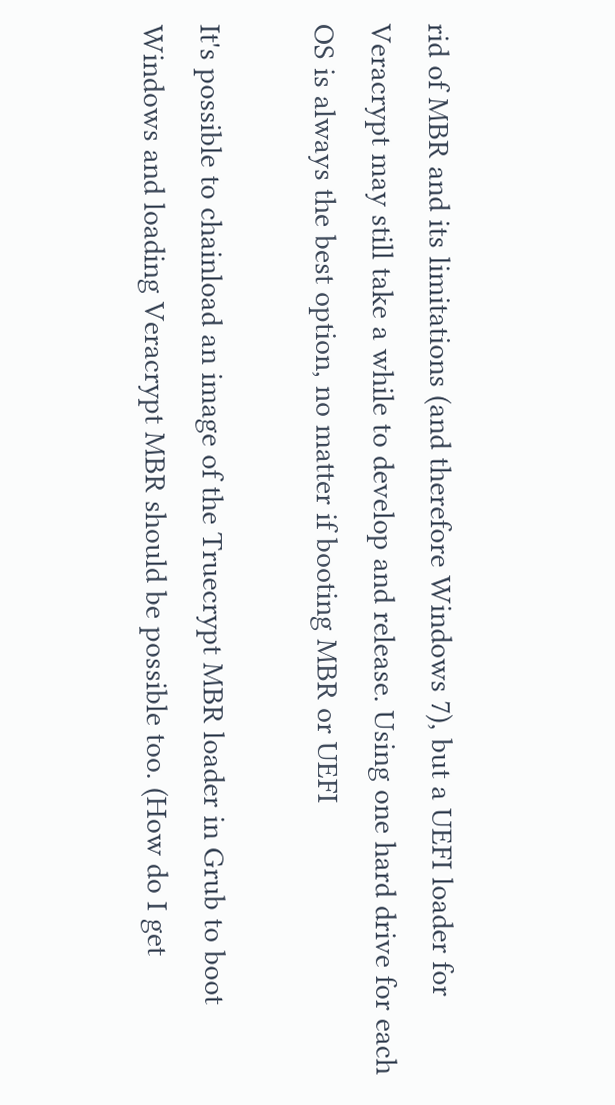rid of MBR and its limitations (and therefore Windows 7), but a UEFI loader for Veracrypt may still take a while to develop and release. Using one hard drive for each OS is always the best option, no matter if booting MBR or UEFI

It's possible to chainload an image of the Truecrypt MBR loader in Grub to boot Windows and loading Veracrypt MBR should be possible too. (How do I get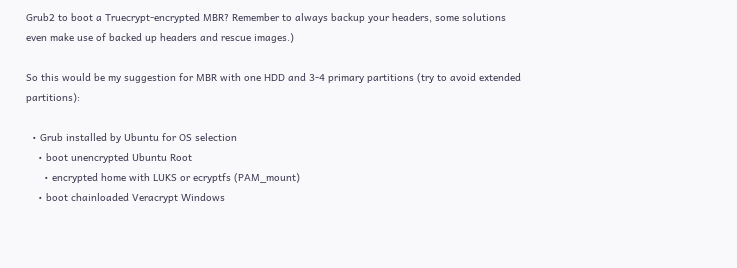Grub2 to boot a Truecrypt-encrypted MBR? Remember to always backup your headers, some solutions even make use of backed up headers and rescue images.)

So this would be my suggestion for MBR with one HDD and 3-4 primary partitions (try to avoid extended partitions):

  • Grub installed by Ubuntu for OS selection
    • boot unencrypted Ubuntu Root
      • encrypted home with LUKS or ecryptfs (PAM_mount)
    • boot chainloaded Veracrypt Windows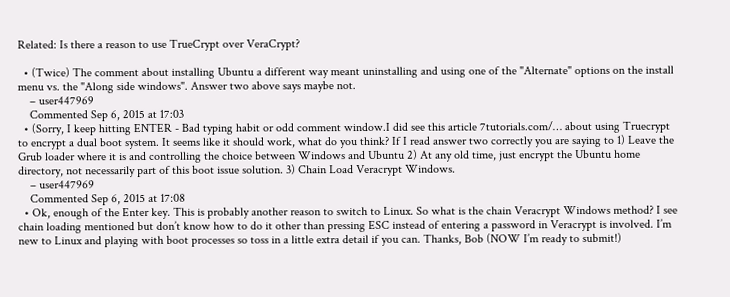Related: Is there a reason to use TrueCrypt over VeraCrypt?

  • (Twice) The comment about installing Ubuntu a different way meant uninstalling and using one of the "Alternate" options on the install menu vs. the "Along side windows". Answer two above says maybe not.
    – user447969
    Commented Sep 6, 2015 at 17:03
  • (Sorry, I keep hitting ENTER - Bad typing habit or odd comment window.I did see this article 7tutorials.com/… about using Truecrypt to encrypt a dual boot system. It seems like it should work, what do you think? If I read answer two correctly you are saying to 1) Leave the Grub loader where it is and controlling the choice between Windows and Ubuntu 2) At any old time, just encrypt the Ubuntu home directory, not necessarily part of this boot issue solution. 3) Chain Load Veracrypt Windows.
    – user447969
    Commented Sep 6, 2015 at 17:08
  • Ok, enough of the Enter key. This is probably another reason to switch to Linux. So what is the chain Veracrypt Windows method? I see chain loading mentioned but don’t know how to do it other than pressing ESC instead of entering a password in Veracrypt is involved. I’m new to Linux and playing with boot processes so toss in a little extra detail if you can. Thanks, Bob (NOW I’m ready to submit!)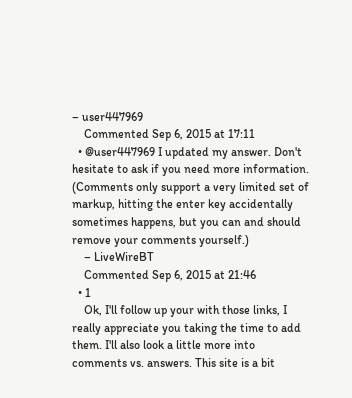– user447969
    Commented Sep 6, 2015 at 17:11
  • @user447969 I updated my answer. Don't hesitate to ask if you need more information. (Comments only support a very limited set of markup, hitting the enter key accidentally sometimes happens, but you can and should remove your comments yourself.)
    – LiveWireBT
    Commented Sep 6, 2015 at 21:46
  • 1
    Ok, I'll follow up your with those links, I really appreciate you taking the time to add them. I'll also look a little more into comments vs. answers. This site is a bit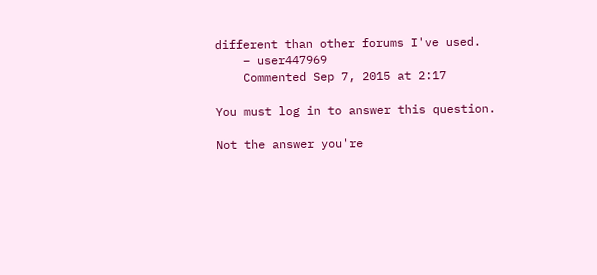different than other forums I've used.
    – user447969
    Commented Sep 7, 2015 at 2:17

You must log in to answer this question.

Not the answer you're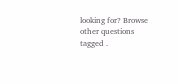looking for? Browse other questions tagged .